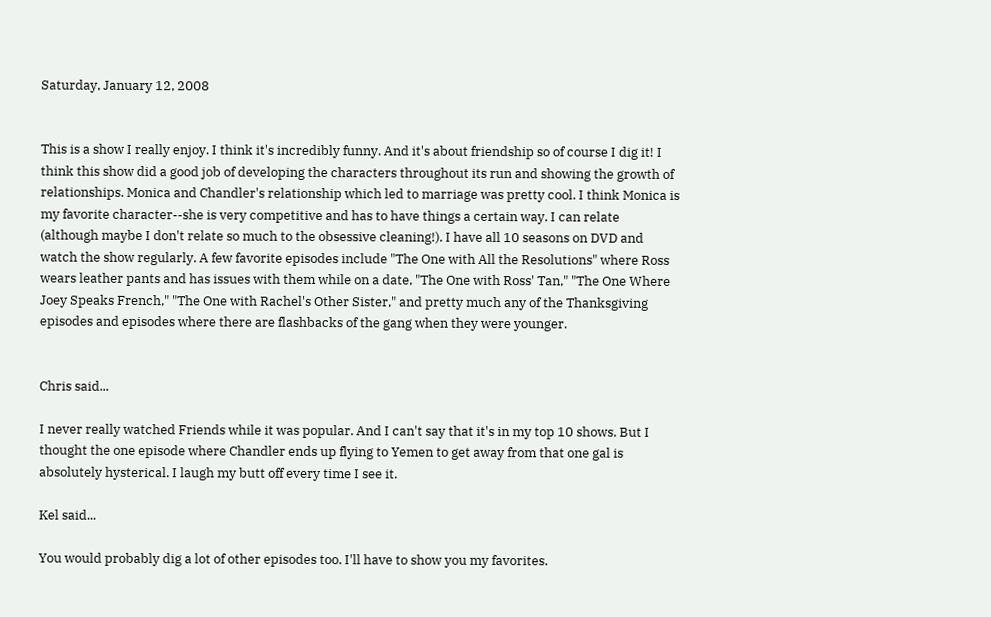Saturday, January 12, 2008


This is a show I really enjoy. I think it's incredibly funny. And it's about friendship so of course I dig it! I think this show did a good job of developing the characters throughout its run and showing the growth of relationships. Monica and Chandler's relationship which led to marriage was pretty cool. I think Monica is my favorite character--she is very competitive and has to have things a certain way. I can relate (although maybe I don't relate so much to the obsessive cleaning!). I have all 10 seasons on DVD and watch the show regularly. A few favorite episodes include "The One with All the Resolutions" where Ross wears leather pants and has issues with them while on a date, "The One with Ross' Tan," "The One Where Joey Speaks French," "The One with Rachel's Other Sister," and pretty much any of the Thanksgiving episodes and episodes where there are flashbacks of the gang when they were younger.


Chris said...

I never really watched Friends while it was popular. And I can't say that it's in my top 10 shows. But I thought the one episode where Chandler ends up flying to Yemen to get away from that one gal is absolutely hysterical. I laugh my butt off every time I see it.

Kel said...

You would probably dig a lot of other episodes too. I'll have to show you my favorites.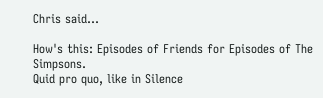Chris said...

How's this: Episodes of Friends for Episodes of The Simpsons.
Quid pro quo, like in Silence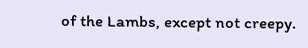of the Lambs, except not creepy.